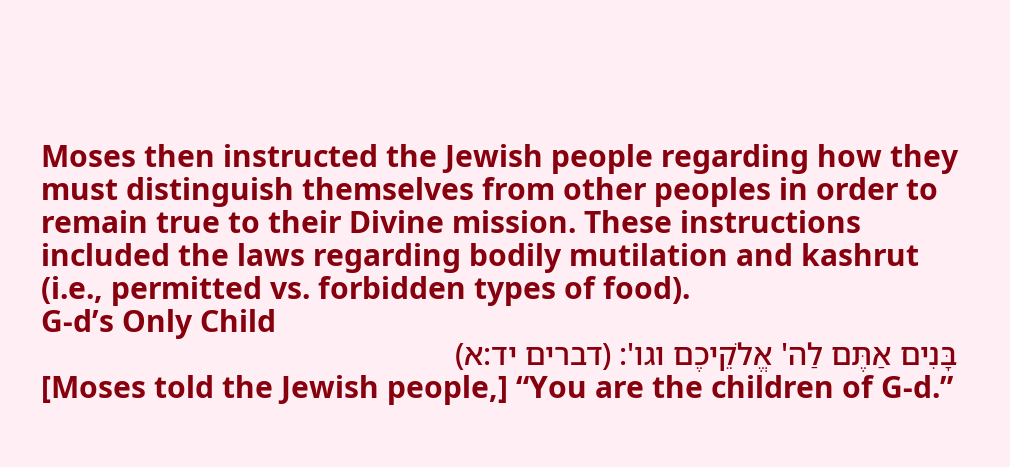Moses then instructed the Jewish people regarding how they must distinguish themselves from other peoples in order to remain true to their Divine mission. These instructions included the laws regarding bodily mutilation and kashrut (i.e., permitted vs. forbidden types of food).
G‑d’s Only Child
בָּנִים אַתֶּם לַה' אֱלֹקֵיכֶם וגו': (דברים יד:א)
[Moses told the Jewish people,] “You are the children of G‑d.”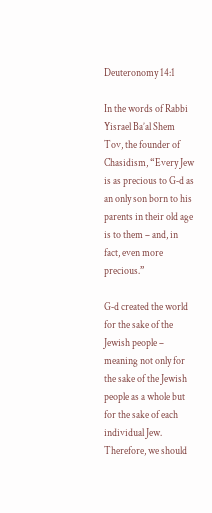Deuteronomy 14:1

In the words of Rabbi Yisrael Ba’al Shem Tov, the founder of Chasidism, “Every Jew is as precious to G‑d as an only son born to his parents in their old age is to them – and, in fact, even more precious.”

G‑d created the world for the sake of the Jewish people – meaning not only for the sake of the Jewish people as a whole but for the sake of each individual Jew. Therefore, we should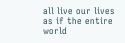all live our lives as if the entire world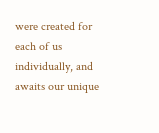were created for each of us individually, and awaits our unique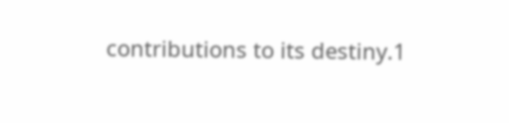contributions to its destiny.1